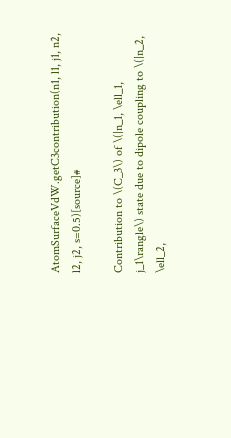AtomSurfaceVdW.getC3contribution(n1, l1, j1, n2, l2, j2, s=0.5)[source]#

Contribution to \(C_3\) of \(|n_1, \ell_1, j_1\rangle\) state due to dipole coupling to \(|n_2, \ell_2,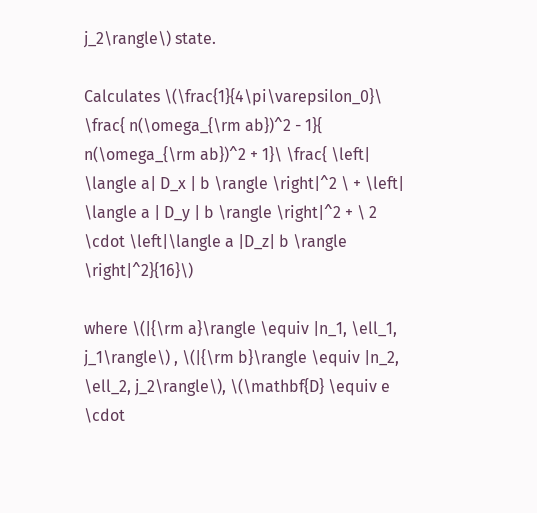j_2\rangle\) state.

Calculates \(\frac{1}{4\pi\varepsilon_0}\ \frac{ n(\omega_{\rm ab})^2 - 1}{ n(\omega_{\rm ab})^2 + 1}\ \frac{ \left| \langle a| D_x | b \rangle \right|^2 \ + \left| \langle a | D_y | b \rangle \right|^2 + \ 2 \cdot \left|\langle a |D_z| b \rangle \right|^2}{16}\)

where \(|{\rm a}\rangle \equiv |n_1, \ell_1, j_1\rangle\) , \(|{\rm b}\rangle \equiv |n_2, \ell_2, j_2\rangle\), \(\mathbf{D} \equiv e \cdot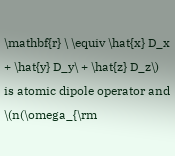\mathbf{r} \ \equiv \hat{x} D_x + \hat{y} D_y\ + \hat{z} D_z\) is atomic dipole operator and \(n(\omega_{\rm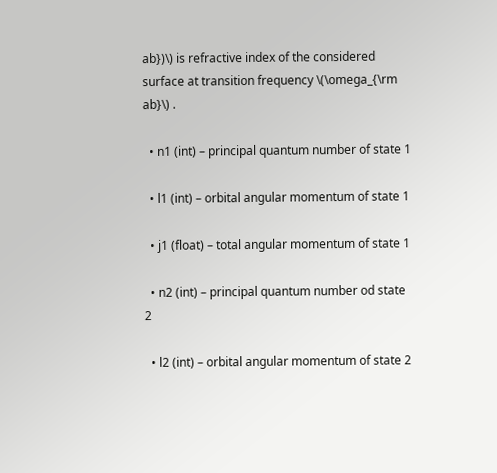ab})\) is refractive index of the considered surface at transition frequency \(\omega_{\rm ab}\) .

  • n1 (int) – principal quantum number of state 1

  • l1 (int) – orbital angular momentum of state 1

  • j1 (float) – total angular momentum of state 1

  • n2 (int) – principal quantum number od state 2

  • l2 (int) – orbital angular momentum of state 2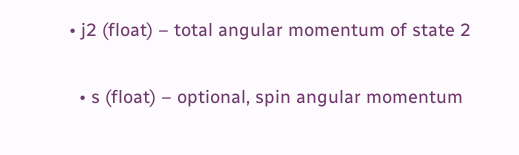• j2 (float) – total angular momentum of state 2

  • s (float) – optional, spin angular momentum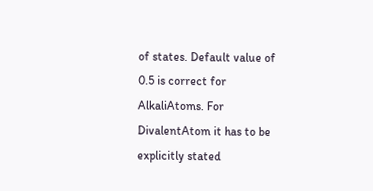of states. Default value of 0.5 is correct for AlkaliAtoms. For DivalentAtom it has to be explicitly stated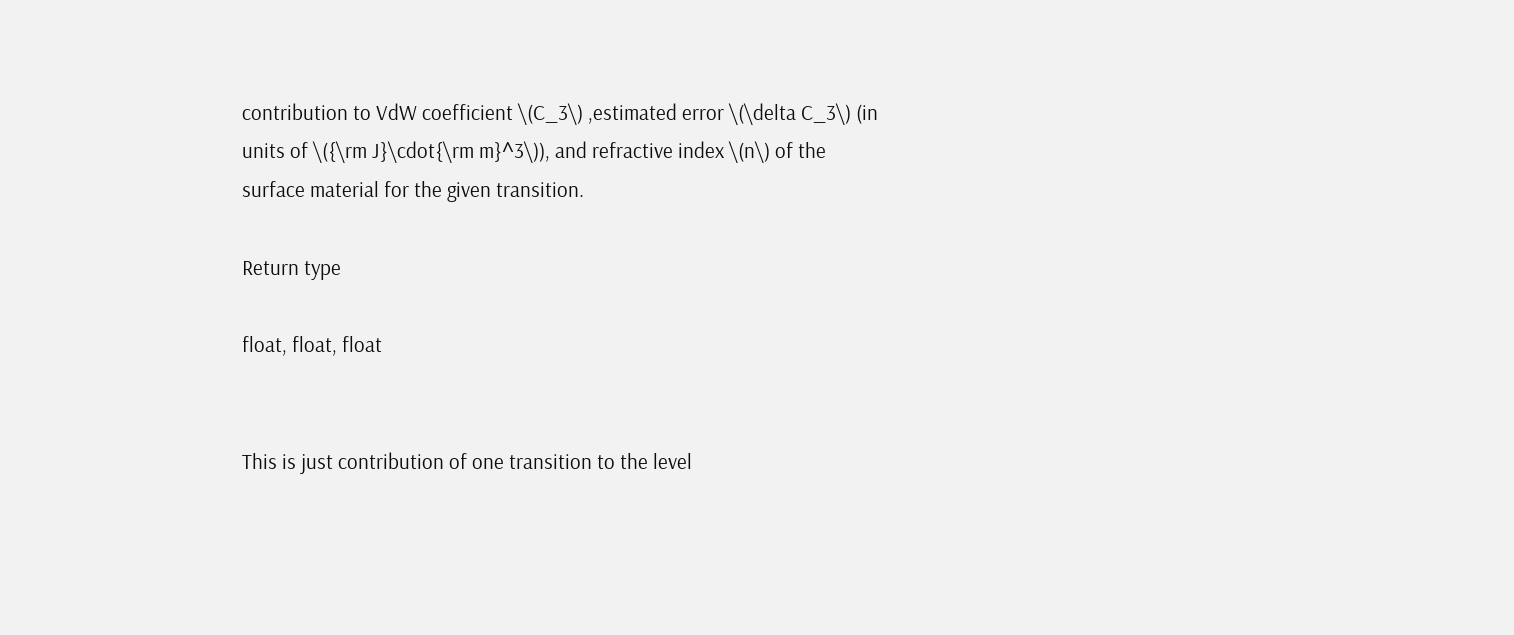contribution to VdW coefficient \(C_3\) ,estimated error \(\delta C_3\) (in units of \({\rm J}\cdot{\rm m}^3\)), and refractive index \(n\) of the surface material for the given transition.

Return type

float, float, float


This is just contribution of one transition to the level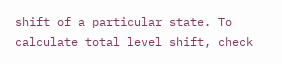shift of a particular state. To calculate total level shift, check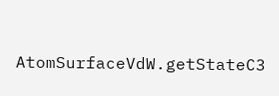AtomSurfaceVdW.getStateC3